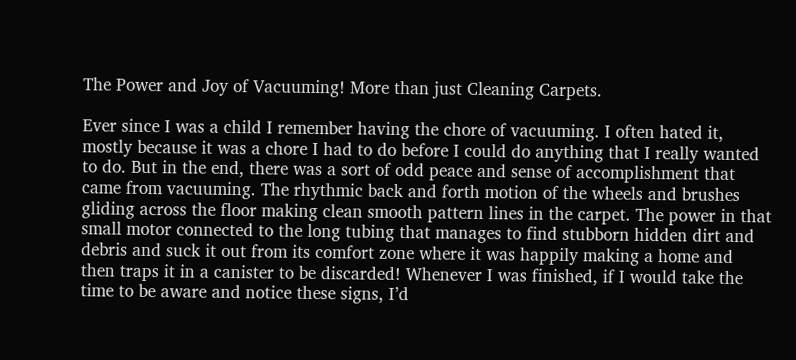The Power and Joy of Vacuuming! More than just Cleaning Carpets.

Ever since I was a child I remember having the chore of vacuuming. I often hated it, mostly because it was a chore I had to do before I could do anything that I really wanted to do. But in the end, there was a sort of odd peace and sense of accomplishment that came from vacuuming. The rhythmic back and forth motion of the wheels and brushes gliding across the floor making clean smooth pattern lines in the carpet. The power in that small motor connected to the long tubing that manages to find stubborn hidden dirt and debris and suck it out from its comfort zone where it was happily making a home and then traps it in a canister to be discarded! Whenever I was finished, if I would take the time to be aware and notice these signs, I’d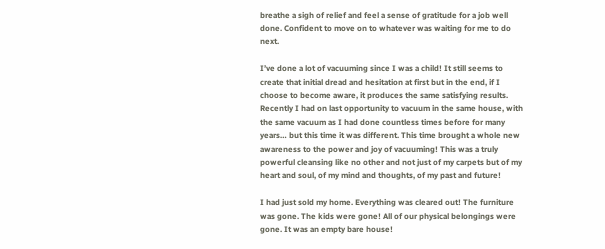breathe a sigh of relief and feel a sense of gratitude for a job well done. Confident to move on to whatever was waiting for me to do next.

I’ve done a lot of vacuuming since I was a child! It still seems to create that initial dread and hesitation at first but in the end, if I choose to become aware, it produces the same satisfying results.
Recently I had on last opportunity to vacuum in the same house, with the same vacuum as I had done countless times before for many years… but this time it was different. This time brought a whole new awareness to the power and joy of vacuuming! This was a truly powerful cleansing like no other and not just of my carpets but of my heart and soul, of my mind and thoughts, of my past and future!

I had just sold my home. Everything was cleared out! The furniture was gone. The kids were gone! All of our physical belongings were gone. It was an empty bare house!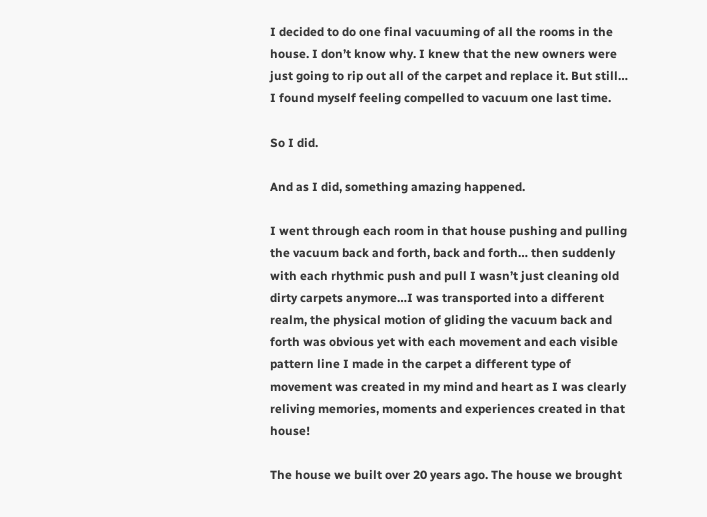I decided to do one final vacuuming of all the rooms in the house. I don’t know why. I knew that the new owners were just going to rip out all of the carpet and replace it. But still… I found myself feeling compelled to vacuum one last time.

So I did.

And as I did, something amazing happened.

I went through each room in that house pushing and pulling the vacuum back and forth, back and forth… then suddenly with each rhythmic push and pull I wasn’t just cleaning old dirty carpets anymore…I was transported into a different realm, the physical motion of gliding the vacuum back and forth was obvious yet with each movement and each visible pattern line I made in the carpet a different type of movement was created in my mind and heart as I was clearly reliving memories, moments and experiences created in that house!

The house we built over 20 years ago. The house we brought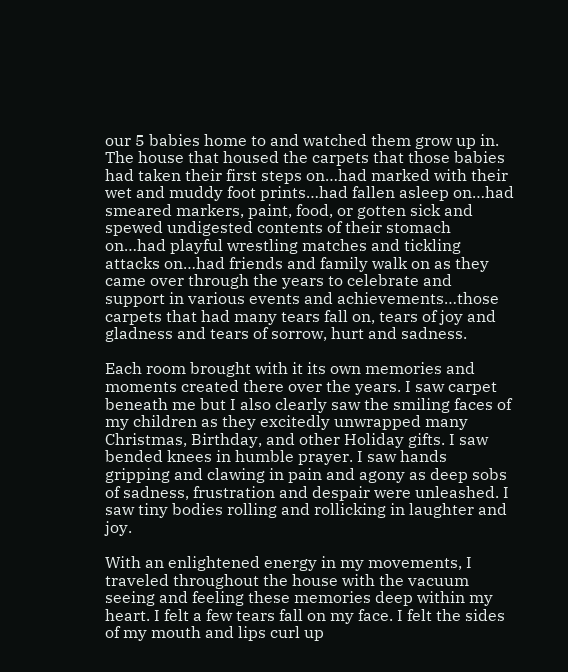our 5 babies home to and watched them grow up in. The house that housed the carpets that those babies had taken their first steps on…had marked with their wet and muddy foot prints…had fallen asleep on…had smeared markers, paint, food, or gotten sick and spewed undigested contents of their stomach on…had playful wrestling matches and tickling attacks on…had friends and family walk on as they came over through the years to celebrate and support in various events and achievements…those carpets that had many tears fall on, tears of joy and gladness and tears of sorrow, hurt and sadness.

Each room brought with it its own memories and moments created there over the years. I saw carpet beneath me but I also clearly saw the smiling faces of my children as they excitedly unwrapped many Christmas, Birthday, and other Holiday gifts. I saw bended knees in humble prayer. I saw hands gripping and clawing in pain and agony as deep sobs of sadness, frustration and despair were unleashed. I saw tiny bodies rolling and rollicking in laughter and joy.

With an enlightened energy in my movements, I traveled throughout the house with the vacuum seeing and feeling these memories deep within my heart. I felt a few tears fall on my face. I felt the sides of my mouth and lips curl up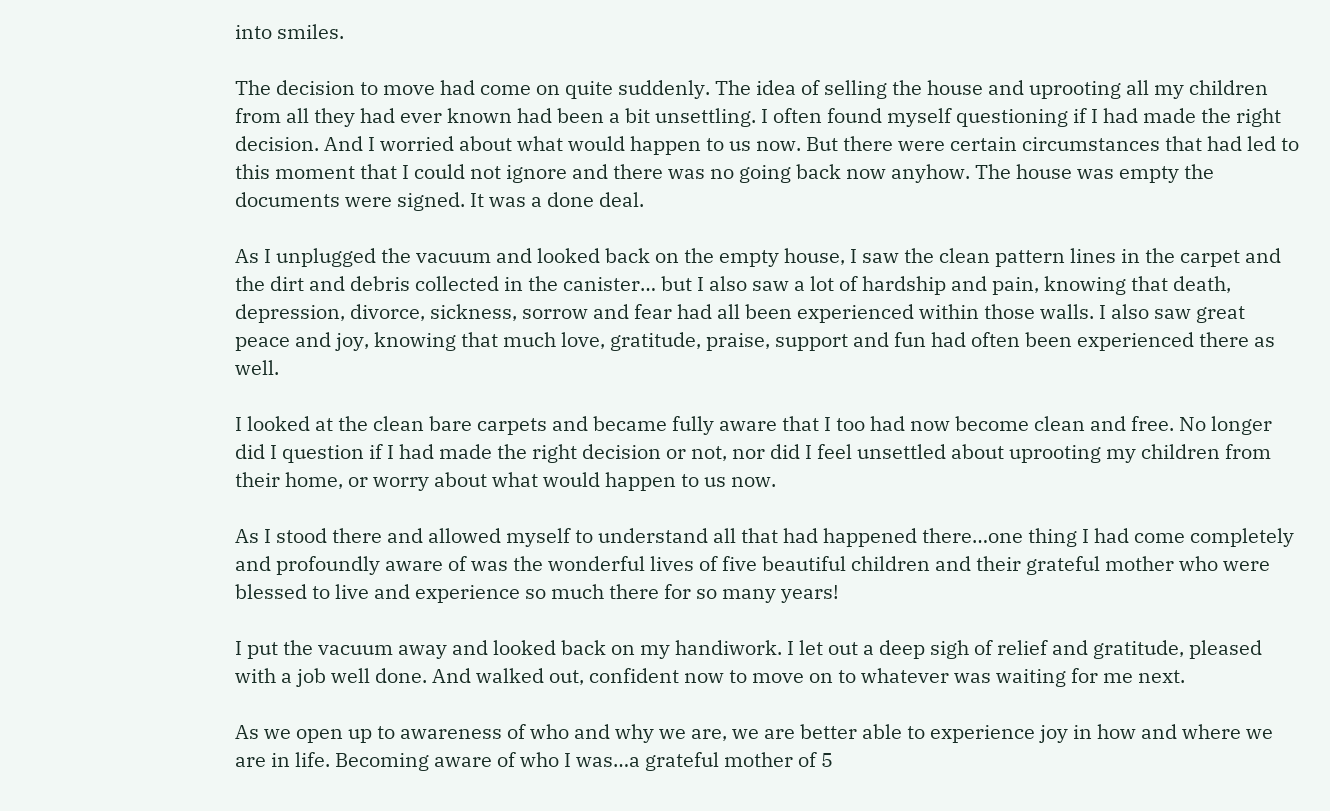into smiles.

The decision to move had come on quite suddenly. The idea of selling the house and uprooting all my children from all they had ever known had been a bit unsettling. I often found myself questioning if I had made the right decision. And I worried about what would happen to us now. But there were certain circumstances that had led to this moment that I could not ignore and there was no going back now anyhow. The house was empty the documents were signed. It was a done deal.

As I unplugged the vacuum and looked back on the empty house, I saw the clean pattern lines in the carpet and the dirt and debris collected in the canister… but I also saw a lot of hardship and pain, knowing that death, depression, divorce, sickness, sorrow and fear had all been experienced within those walls. I also saw great peace and joy, knowing that much love, gratitude, praise, support and fun had often been experienced there as well.

I looked at the clean bare carpets and became fully aware that I too had now become clean and free. No longer did I question if I had made the right decision or not, nor did I feel unsettled about uprooting my children from their home, or worry about what would happen to us now.

As I stood there and allowed myself to understand all that had happened there…one thing I had come completely and profoundly aware of was the wonderful lives of five beautiful children and their grateful mother who were blessed to live and experience so much there for so many years!

I put the vacuum away and looked back on my handiwork. I let out a deep sigh of relief and gratitude, pleased with a job well done. And walked out, confident now to move on to whatever was waiting for me next.

As we open up to awareness of who and why we are, we are better able to experience joy in how and where we are in life. Becoming aware of who I was…a grateful mother of 5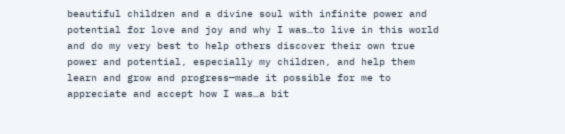beautiful children and a divine soul with infinite power and potential for love and joy and why I was…to live in this world and do my very best to help others discover their own true power and potential, especially my children, and help them learn and grow and progress—made it possible for me to appreciate and accept how I was…a bit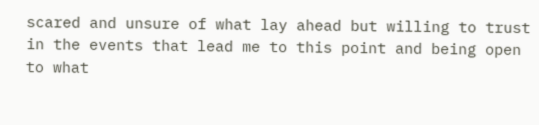scared and unsure of what lay ahead but willing to trust in the events that lead me to this point and being open to what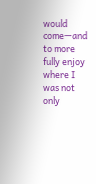would come—and to more fully enjoy where I was not only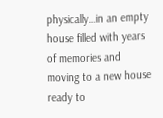physically…in an empty house filled with years of memories and moving to a new house ready to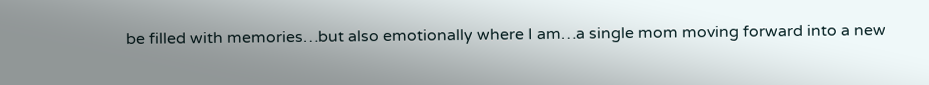be filled with memories…but also emotionally where I am…a single mom moving forward into a new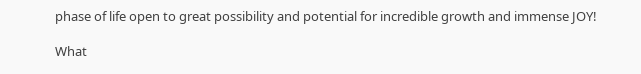phase of life open to great possibility and potential for incredible growth and immense JOY!

What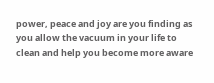power, peace and joy are you finding as you allow the vacuum in your life to clean and help you become more aware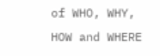of WHO, WHY, HOW and WHERE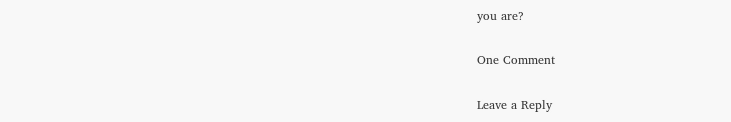you are?

One Comment

Leave a Reply